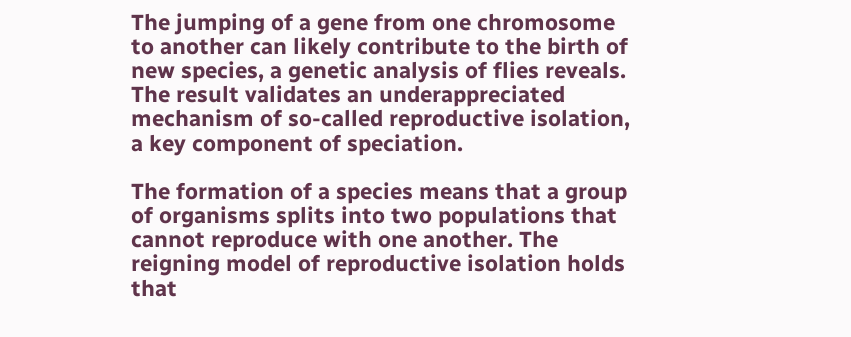The jumping of a gene from one chromosome to another can likely contribute to the birth of new species, a genetic analysis of flies reveals. The result validates an underappreciated mechanism of so-called reproductive isolation, a key component of speciation.

The formation of a species means that a group of organisms splits into two populations that cannot reproduce with one another. The reigning model of reproductive isolation holds that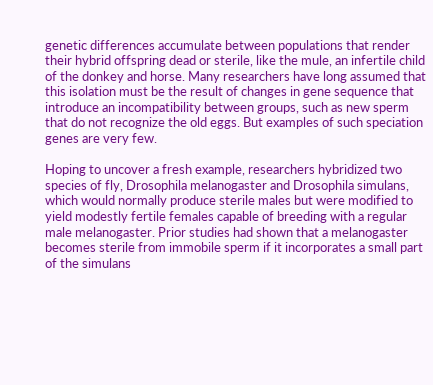genetic differences accumulate between populations that render their hybrid offspring dead or sterile, like the mule, an infertile child of the donkey and horse. Many researchers have long assumed that this isolation must be the result of changes in gene sequence that introduce an incompatibility between groups, such as new sperm that do not recognize the old eggs. But examples of such speciation genes are very few.

Hoping to uncover a fresh example, researchers hybridized two species of fly, Drosophila melanogaster and Drosophila simulans, which would normally produce sterile males but were modified to yield modestly fertile females capable of breeding with a regular male melanogaster. Prior studies had shown that a melanogaster becomes sterile from immobile sperm if it incorporates a small part of the simulans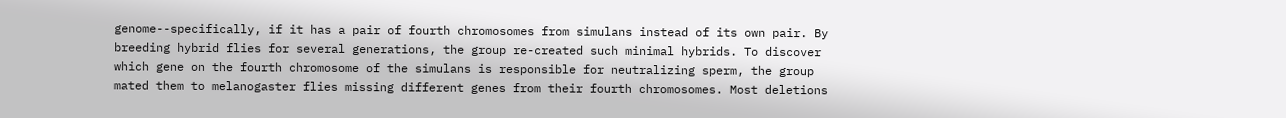genome--specifically, if it has a pair of fourth chromosomes from simulans instead of its own pair. By breeding hybrid flies for several generations, the group re-created such minimal hybrids. To discover which gene on the fourth chromosome of the simulans is responsible for neutralizing sperm, the group mated them to melanogaster flies missing different genes from their fourth chromosomes. Most deletions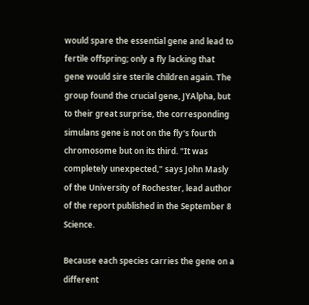would spare the essential gene and lead to fertile offspring; only a fly lacking that gene would sire sterile children again. The group found the crucial gene, JYAlpha, but to their great surprise, the corresponding simulans gene is not on the fly's fourth chromosome but on its third. "It was completely unexpected," says John Masly of the University of Rochester, lead author of the report published in the September 8 Science.

Because each species carries the gene on a different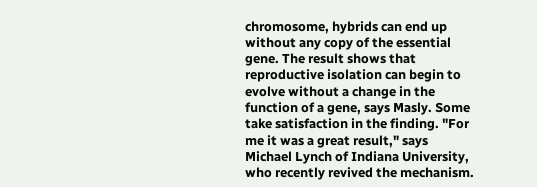chromosome, hybrids can end up without any copy of the essential gene. The result shows that reproductive isolation can begin to evolve without a change in the function of a gene, says Masly. Some take satisfaction in the finding. "For me it was a great result," says Michael Lynch of Indiana University, who recently revived the mechanism.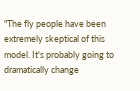"The fly people have been extremely skeptical of this model. It's probably going to dramatically change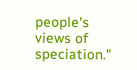people's views of speciation."